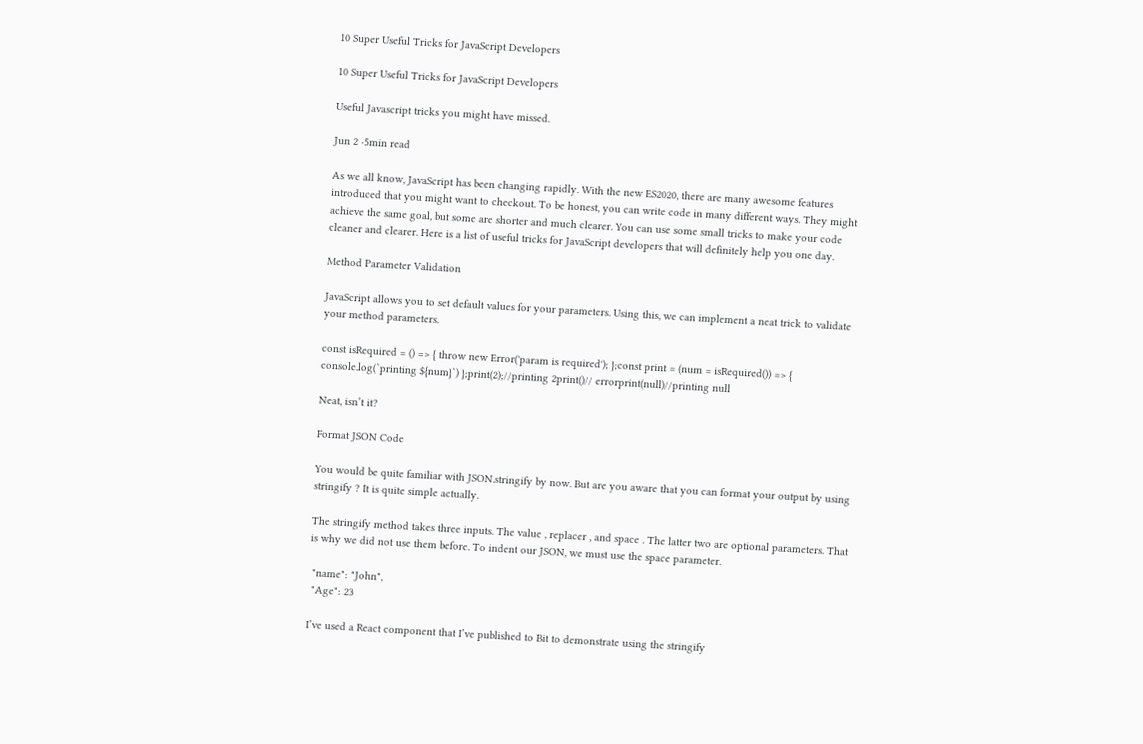10 Super Useful Tricks for JavaScript Developers

10 Super Useful Tricks for JavaScript Developers

Useful Javascript tricks you might have missed.

Jun 2 ·5min read

As we all know, JavaScript has been changing rapidly. With the new ES2020, there are many awesome features introduced that you might want to checkout. To be honest, you can write code in many different ways. They might achieve the same goal, but some are shorter and much clearer. You can use some small tricks to make your code cleaner and clearer. Here is a list of useful tricks for JavaScript developers that will definitely help you one day.

Method Parameter Validation

JavaScript allows you to set default values for your parameters. Using this, we can implement a neat trick to validate your method parameters.

const isRequired = () => { throw new Error('param is required'); };const print = (num = isRequired()) => { console.log(`printing ${num}`) };print(2);//printing 2print()// errorprint(null)//printing null

Neat, isn’t it?

Format JSON Code

You would be quite familiar with JSON.stringify by now. But are you aware that you can format your output by using stringify ? It is quite simple actually.

The stringify method takes three inputs. The value , replacer , and space . The latter two are optional parameters. That is why we did not use them before. To indent our JSON, we must use the space parameter.

 "name": "John",
 "Age": 23

I’ve used a React component that I’ve published to Bit to demonstrate using the stringify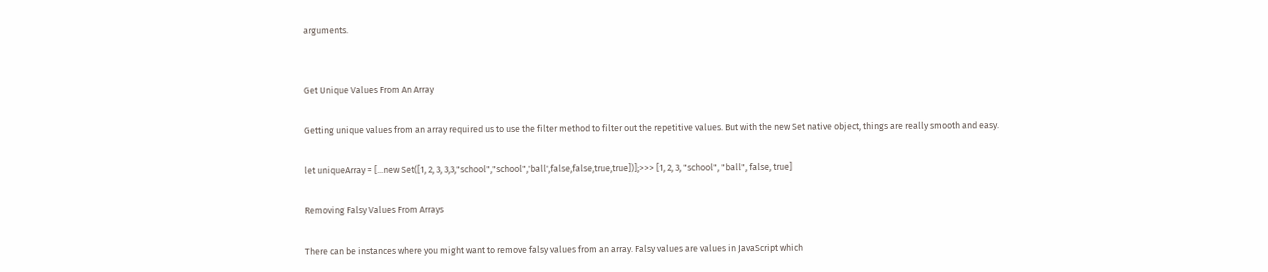arguments.


Get Unique Values From An Array

Getting unique values from an array required us to use the filter method to filter out the repetitive values. But with the new Set native object, things are really smooth and easy.

let uniqueArray = [...new Set([1, 2, 3, 3,3,"school","school",'ball',false,false,true,true])];>>> [1, 2, 3, "school", "ball", false, true]

Removing Falsy Values From Arrays

There can be instances where you might want to remove falsy values from an array. Falsy values are values in JavaScript which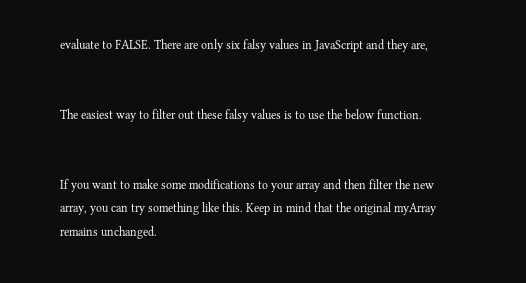evaluate to FALSE. There are only six falsy values in JavaScript and they are,


The easiest way to filter out these falsy values is to use the below function.


If you want to make some modifications to your array and then filter the new array, you can try something like this. Keep in mind that the original myArray remains unchanged.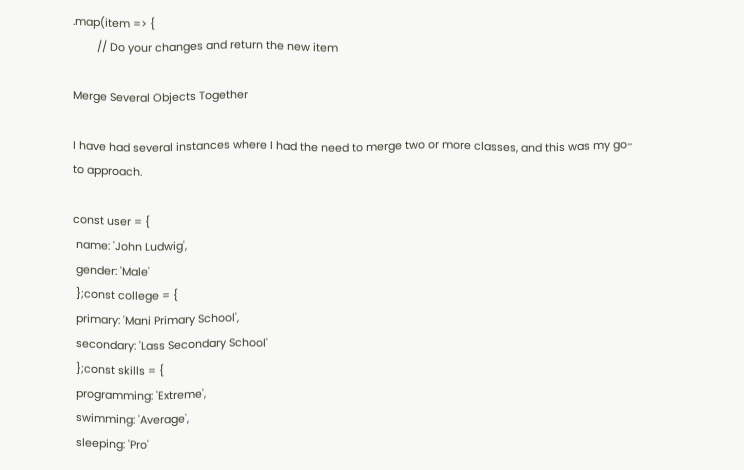.map(item => {
        // Do your changes and return the new item

Merge Several Objects Together

I have had several instances where I had the need to merge two or more classes, and this was my go-to approach.

const user = {
 name: 'John Ludwig',
 gender: 'Male'
 };const college = {
 primary: 'Mani Primary School',
 secondary: 'Lass Secondary School'
 };const skills = {
 programming: 'Extreme',
 swimming: 'Average',
 sleeping: 'Pro'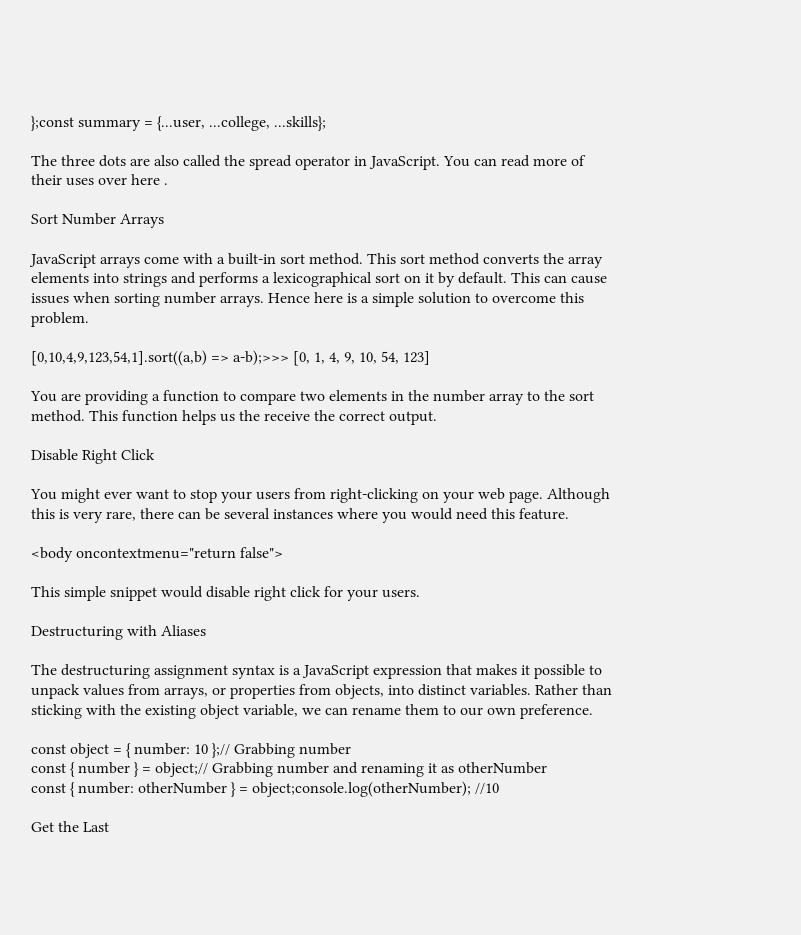};const summary = {...user, ...college, ...skills};

The three dots are also called the spread operator in JavaScript. You can read more of their uses over here .

Sort Number Arrays

JavaScript arrays come with a built-in sort method. This sort method converts the array elements into strings and performs a lexicographical sort on it by default. This can cause issues when sorting number arrays. Hence here is a simple solution to overcome this problem.

[0,10,4,9,123,54,1].sort((a,b) => a-b);>>> [0, 1, 4, 9, 10, 54, 123]

You are providing a function to compare two elements in the number array to the sort method. This function helps us the receive the correct output.

Disable Right Click

You might ever want to stop your users from right-clicking on your web page. Although this is very rare, there can be several instances where you would need this feature.

<body oncontextmenu="return false">

This simple snippet would disable right click for your users.

Destructuring with Aliases

The destructuring assignment syntax is a JavaScript expression that makes it possible to unpack values from arrays, or properties from objects, into distinct variables. Rather than sticking with the existing object variable, we can rename them to our own preference.

const object = { number: 10 };// Grabbing number
const { number } = object;// Grabbing number and renaming it as otherNumber
const { number: otherNumber } = object;console.log(otherNumber); //10

Get the Last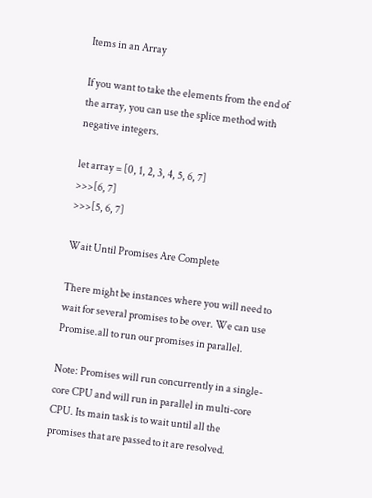Items in an Array

If you want to take the elements from the end of the array, you can use the splice method with negative integers.

let array = [0, 1, 2, 3, 4, 5, 6, 7]
>>>[6, 7]
>>>[5, 6, 7]

Wait Until Promises Are Complete

There might be instances where you will need to wait for several promises to be over. We can use Promise.all to run our promises in parallel.

Note: Promises will run concurrently in a single-core CPU and will run in parallel in multi-core CPU. Its main task is to wait until all the promises that are passed to it are resolved.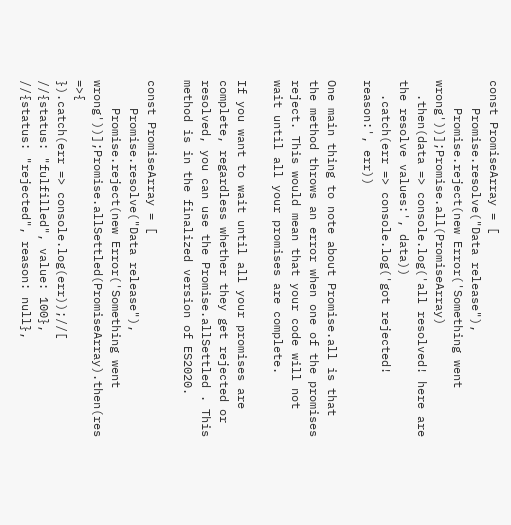const PromiseArray = [
    Promise.resolve("Data release"),
    Promise.reject(new Error('Something went wrong'))];Promise.all(PromiseArray)
  .then(data => console.log('all resolved! here are the resolve values:', data))
  .catch(err => console.log('got rejected! reason:', err))

One main thing to note about Promise.all is that the method throws an error when one of the promises reject. This would mean that your code will not wait until all your promises are complete.

If you want to wait until all your promises are complete, regardless whether they get rejected or resolved, you can use the Promise.allSettled . This method is in the finalized version of ES2020.

const PromiseArray = [
    Promise.resolve("Data release"),
    Promise.reject(new Error('Something went wrong'))];Promise.allSettled(PromiseArray).then(res =>{
}).catch(err => console.log(err));//[
//{status: "fulfilled", value: 100},
//{status: "rejected", reason: null},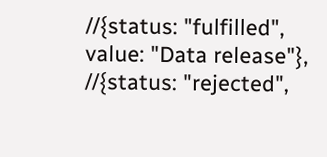//{status: "fulfilled", value: "Data release"},
//{status: "rejected",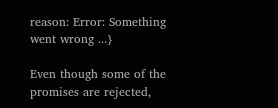reason: Error: Something went wrong ...}

Even though some of the promises are rejected,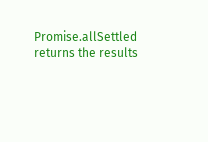Promise.allSettled returns the results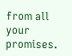from all your promises.